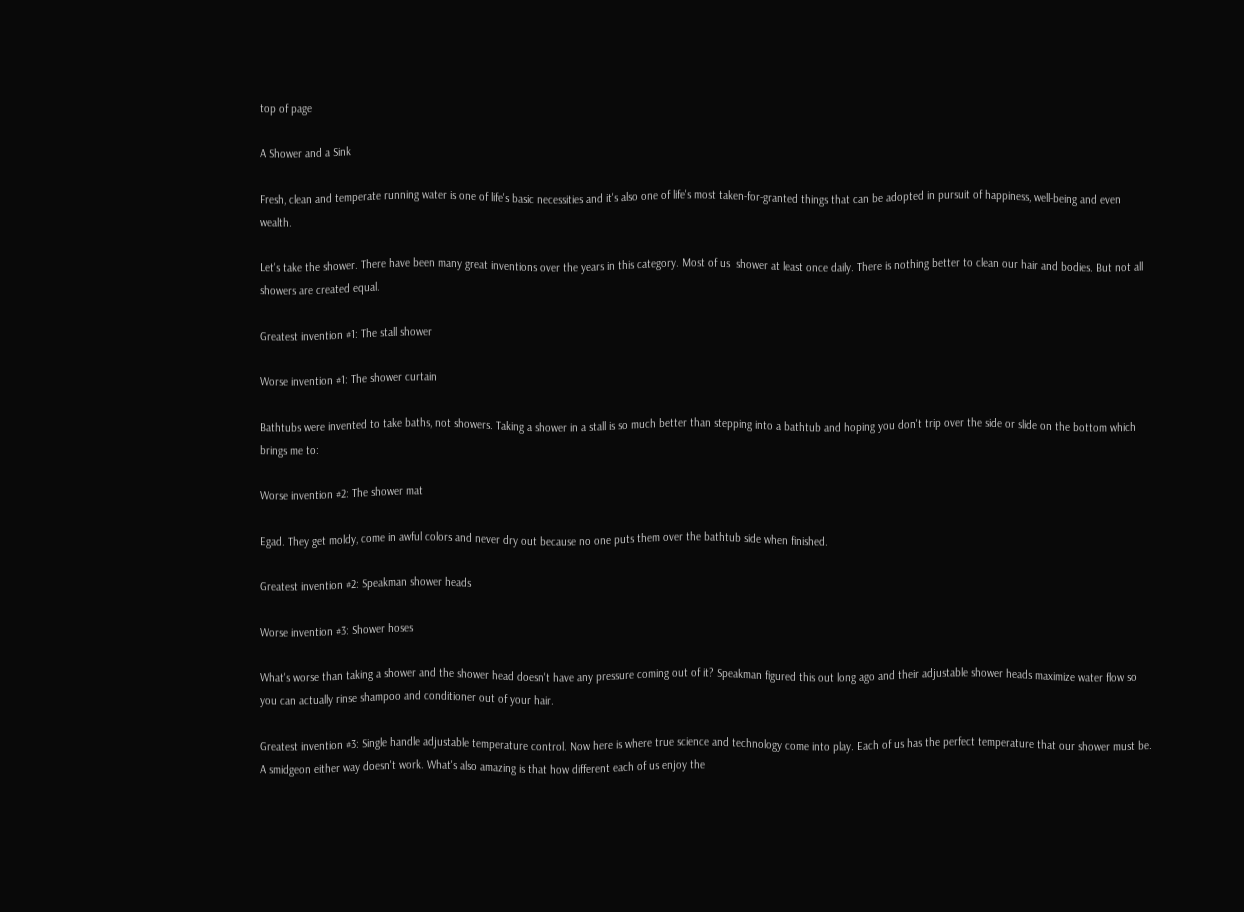top of page

A Shower and a Sink

Fresh, clean and temperate running water is one of life's basic necessities and it's also one of life's most taken-for-granted things that can be adopted in pursuit of happiness, well-being and even wealth.

Let's take the shower. There have been many great inventions over the years in this category. Most of us  shower at least once daily. There is nothing better to clean our hair and bodies. But not all showers are created equal.

Greatest invention #1: The stall shower

Worse invention #1: The shower curtain

Bathtubs were invented to take baths, not showers. Taking a shower in a stall is so much better than stepping into a bathtub and hoping you don't trip over the side or slide on the bottom which brings me to:

Worse invention #2: The shower mat

Egad. They get moldy, come in awful colors and never dry out because no one puts them over the bathtub side when finished.

Greatest invention #2: Speakman shower heads

Worse invention #3: Shower hoses

What's worse than taking a shower and the shower head doesn't have any pressure coming out of it? Speakman figured this out long ago and their adjustable shower heads maximize water flow so you can actually rinse shampoo and conditioner out of your hair.

Greatest invention #3: Single handle adjustable temperature control. Now here is where true science and technology come into play. Each of us has the perfect temperature that our shower must be. A smidgeon either way doesn't work. What's also amazing is that how different each of us enjoy the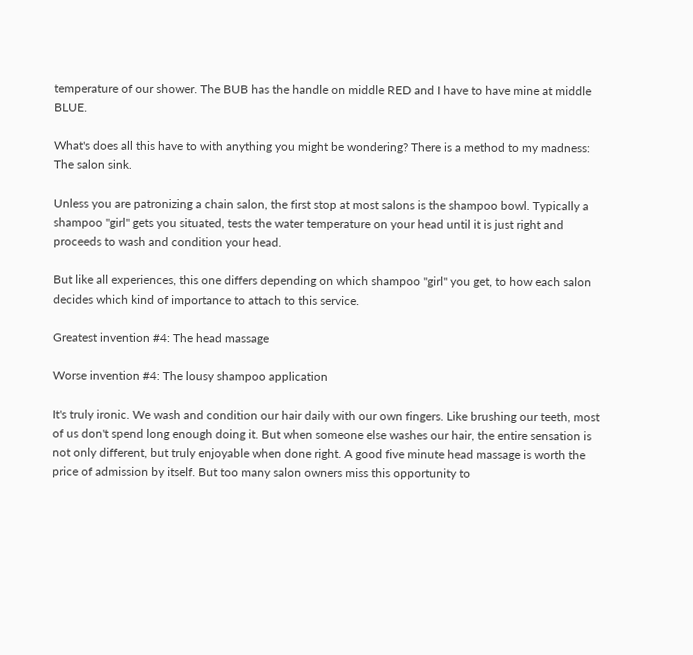temperature of our shower. The BUB has the handle on middle RED and I have to have mine at middle BLUE.

What's does all this have to with anything you might be wondering? There is a method to my madness: The salon sink.

Unless you are patronizing a chain salon, the first stop at most salons is the shampoo bowl. Typically a shampoo "girl" gets you situated, tests the water temperature on your head until it is just right and proceeds to wash and condition your head.

But like all experiences, this one differs depending on which shampoo "girl" you get, to how each salon decides which kind of importance to attach to this service.

Greatest invention #4: The head massage

Worse invention #4: The lousy shampoo application

It's truly ironic. We wash and condition our hair daily with our own fingers. Like brushing our teeth, most of us don't spend long enough doing it. But when someone else washes our hair, the entire sensation is not only different, but truly enjoyable when done right. A good five minute head massage is worth the price of admission by itself. But too many salon owners miss this opportunity to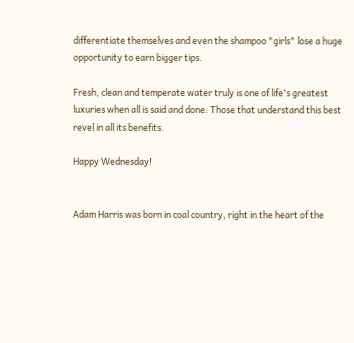differentiate themselves and even the shampoo "girls" lose a huge opportunity to earn bigger tips.

Fresh, clean and temperate water truly is one of life's greatest luxuries when all is said and done. Those that understand this best revel in all its benefits.

Happy Wednesday!


Adam Harris was born in coal country, right in the heart of the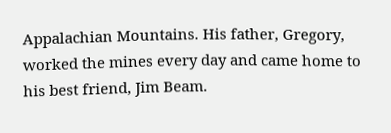Appalachian Mountains. His father, Gregory, worked the mines every day and came home to his best friend, Jim Beam.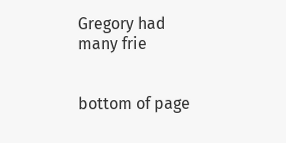Gregory had many frie


bottom of page